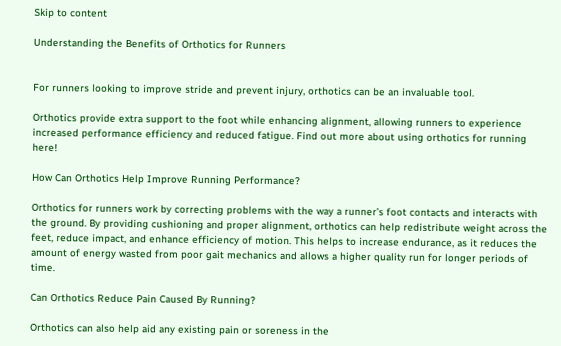Skip to content

Understanding the Benefits of Orthotics for Runners


For runners looking to improve stride and prevent injury, orthotics can be an invaluable tool.

Orthotics provide extra support to the foot while enhancing alignment, allowing runners to experience increased performance efficiency and reduced fatigue. Find out more about using orthotics for running here!

How Can Orthotics Help Improve Running Performance?

Orthotics for runners work by correcting problems with the way a runner’s foot contacts and interacts with the ground. By providing cushioning and proper alignment, orthotics can help redistribute weight across the feet, reduce impact, and enhance efficiency of motion. This helps to increase endurance, as it reduces the amount of energy wasted from poor gait mechanics and allows a higher quality run for longer periods of time.

Can Orthotics Reduce Pain Caused By Running?

Orthotics can also help aid any existing pain or soreness in the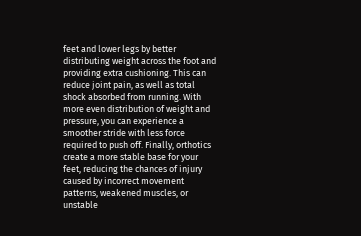feet and lower legs by better distributing weight across the foot and providing extra cushioning. This can reduce joint pain, as well as total shock absorbed from running. With more even distribution of weight and pressure, you can experience a smoother stride with less force required to push off. Finally, orthotics create a more stable base for your feet, reducing the chances of injury caused by incorrect movement patterns, weakened muscles, or unstable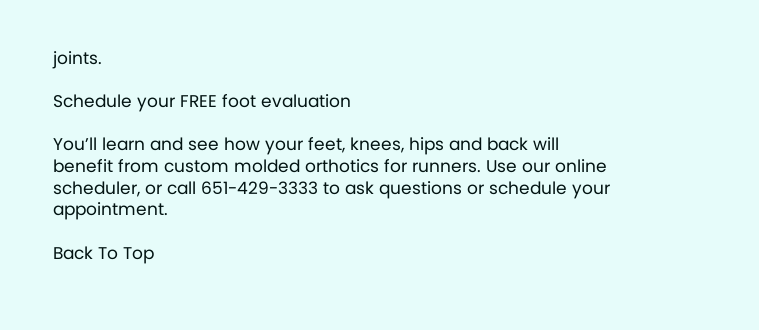joints.

Schedule your FREE foot evaluation

You’ll learn and see how your feet, knees, hips and back will benefit from custom molded orthotics for runners. Use our online scheduler, or call 651-429-3333 to ask questions or schedule your appointment.

Back To Top